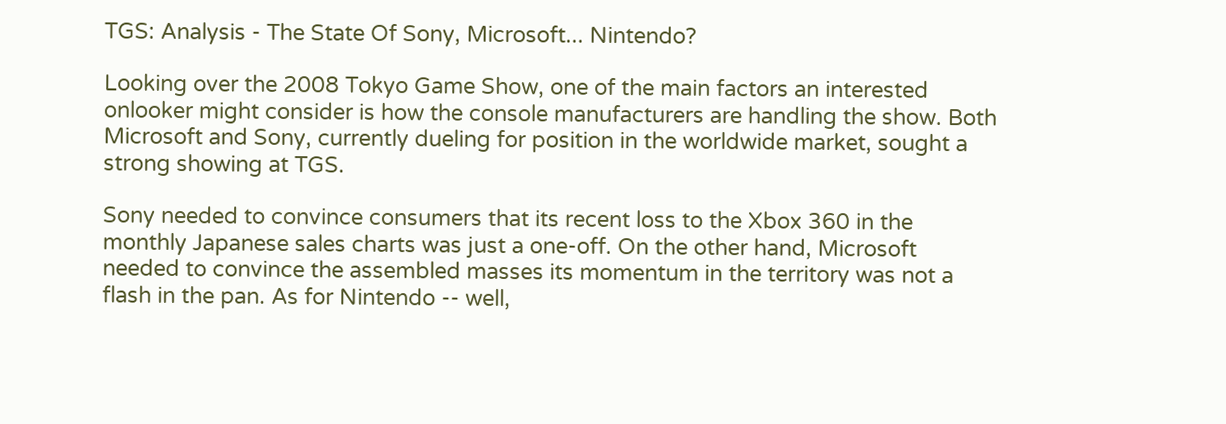TGS: Analysis - The State Of Sony, Microsoft... Nintendo?

Looking over the 2008 Tokyo Game Show, one of the main factors an interested onlooker might consider is how the console manufacturers are handling the show. Both Microsoft and Sony, currently dueling for position in the worldwide market, sought a strong showing at TGS.

Sony needed to convince consumers that its recent loss to the Xbox 360 in the monthly Japanese sales charts was just a one-off. On the other hand, Microsoft needed to convince the assembled masses its momentum in the territory was not a flash in the pan. As for Nintendo -- well,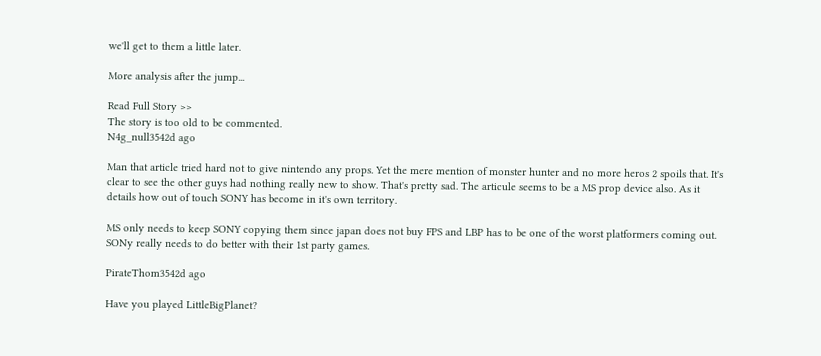we'll get to them a little later.

More analysis after the jump...

Read Full Story >>
The story is too old to be commented.
N4g_null3542d ago

Man that article tried hard not to give nintendo any props. Yet the mere mention of monster hunter and no more heros 2 spoils that. It's clear to see the other guys had nothing really new to show. That's pretty sad. The articule seems to be a MS prop device also. As it details how out of touch SONY has become in it's own territory.

MS only needs to keep SONY copying them since japan does not buy FPS and LBP has to be one of the worst platformers coming out. SONy really needs to do better with their 1st party games.

PirateThom3542d ago

Have you played LittleBigPlanet?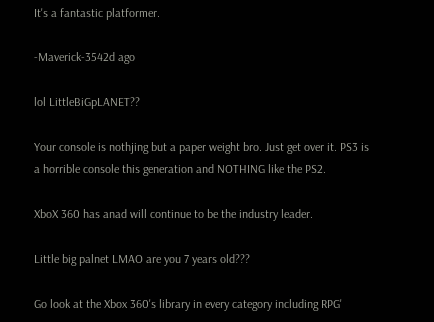It's a fantastic platformer.

-Maverick-3542d ago

lol LittleBiGpLANET??

Your console is nothjing but a paper weight bro. Just get over it. PS3 is a horrible console this generation and NOTHING like the PS2.

XboX 360 has anad will continue to be the industry leader.

Little big palnet LMAO are you 7 years old???

Go look at the Xbox 360's library in every category including RPG'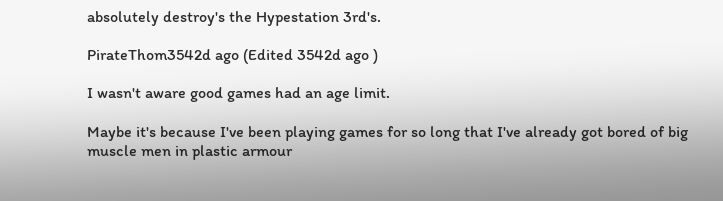absolutely destroy's the Hypestation 3rd's.

PirateThom3542d ago (Edited 3542d ago )

I wasn't aware good games had an age limit.

Maybe it's because I've been playing games for so long that I've already got bored of big muscle men in plastic armour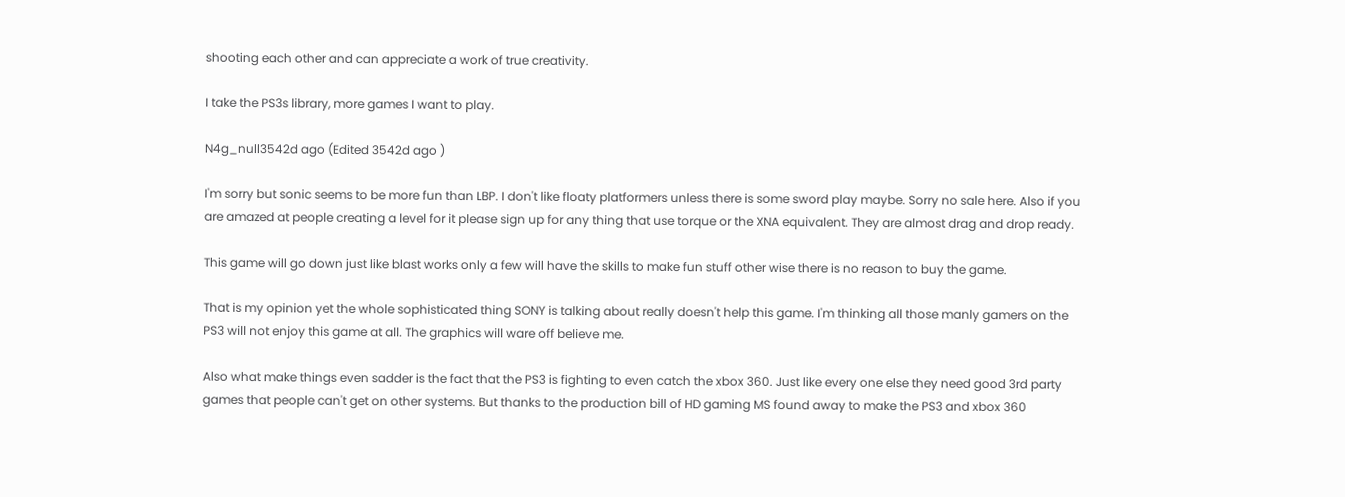shooting each other and can appreciate a work of true creativity.

I take the PS3s library, more games I want to play.

N4g_null3542d ago (Edited 3542d ago )

I'm sorry but sonic seems to be more fun than LBP. I don't like floaty platformers unless there is some sword play maybe. Sorry no sale here. Also if you are amazed at people creating a level for it please sign up for any thing that use torque or the XNA equivalent. They are almost drag and drop ready.

This game will go down just like blast works only a few will have the skills to make fun stuff other wise there is no reason to buy the game.

That is my opinion yet the whole sophisticated thing SONY is talking about really doesn't help this game. I'm thinking all those manly gamers on the PS3 will not enjoy this game at all. The graphics will ware off believe me.

Also what make things even sadder is the fact that the PS3 is fighting to even catch the xbox 360. Just like every one else they need good 3rd party games that people can't get on other systems. But thanks to the production bill of HD gaming MS found away to make the PS3 and xbox 360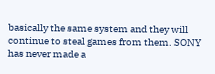basically the same system and they will continue to steal games from them. SONY has never made a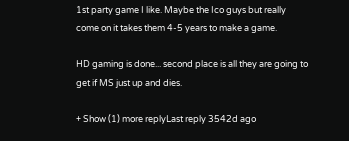1st party game I like. Maybe the Ico guys but really come on it takes them 4-5 years to make a game.

HD gaming is done... second place is all they are going to get if MS just up and dies.

+ Show (1) more replyLast reply 3542d ago